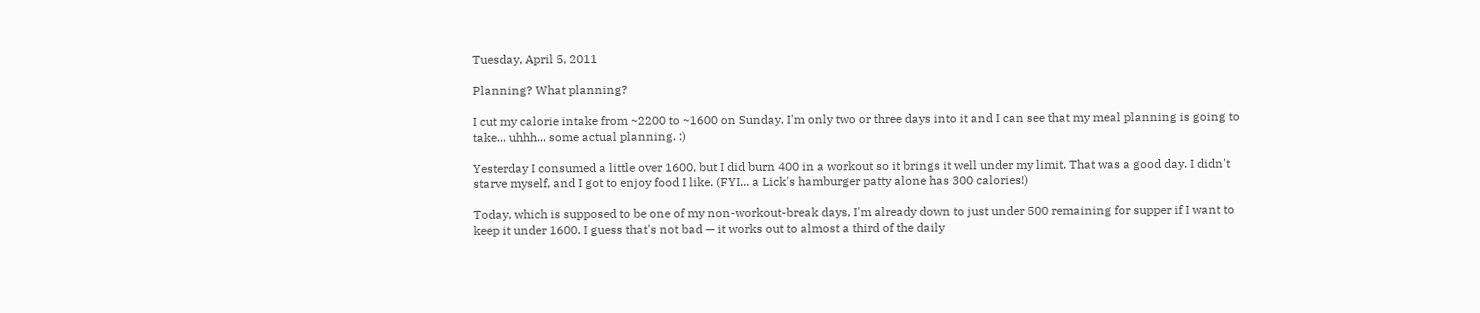Tuesday, April 5, 2011

Planning? What planning?

I cut my calorie intake from ~2200 to ~1600 on Sunday. I'm only two or three days into it and I can see that my meal planning is going to take... uhhh... some actual planning. :)

Yesterday I consumed a little over 1600, but I did burn 400 in a workout so it brings it well under my limit. That was a good day. I didn't starve myself, and I got to enjoy food I like. (FYI... a Lick's hamburger patty alone has 300 calories!)

Today, which is supposed to be one of my non-workout-break days, I'm already down to just under 500 remaining for supper if I want to keep it under 1600. I guess that's not bad — it works out to almost a third of the daily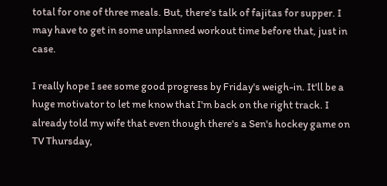total for one of three meals. But, there's talk of fajitas for supper. I may have to get in some unplanned workout time before that, just in case.

I really hope I see some good progress by Friday's weigh-in. It'll be a huge motivator to let me know that I'm back on the right track. I already told my wife that even though there's a Sen's hockey game on TV Thursday,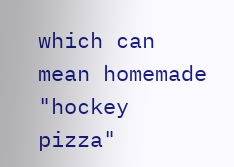which can mean homemade "hockey pizza"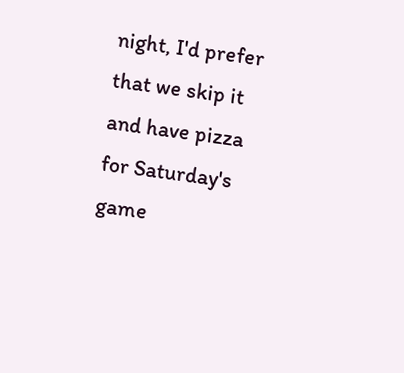night, I'd prefer that we skip it and have pizza for Saturday's game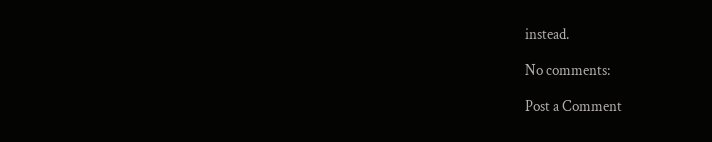instead.

No comments:

Post a Comment